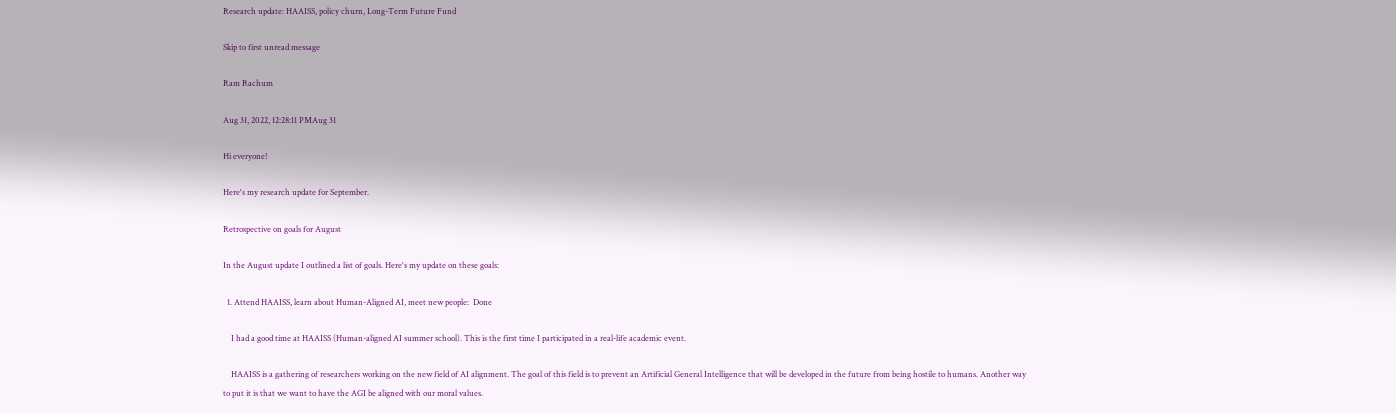Research update: HAAISS, policy churn, Long-Term Future Fund

Skip to first unread message

Ram Rachum

Aug 31, 2022, 12:28:11 PMAug 31

Hi everyone!

Here's my research update for September.

Retrospective on goals for August

In the August update I outlined a list of goals. Here's my update on these goals:

  1. Attend HAAISS, learn about Human-Aligned AI, meet new people:  Done

    I had a good time at HAAISS (Human-aligned AI summer school). This is the first time I participated in a real-life academic event.

    HAAISS is a gathering of researchers working on the new field of AI alignment. The goal of this field is to prevent an Artificial General Intelligence that will be developed in the future from being hostile to humans. Another way to put it is that we want to have the AGI be aligned with our moral values.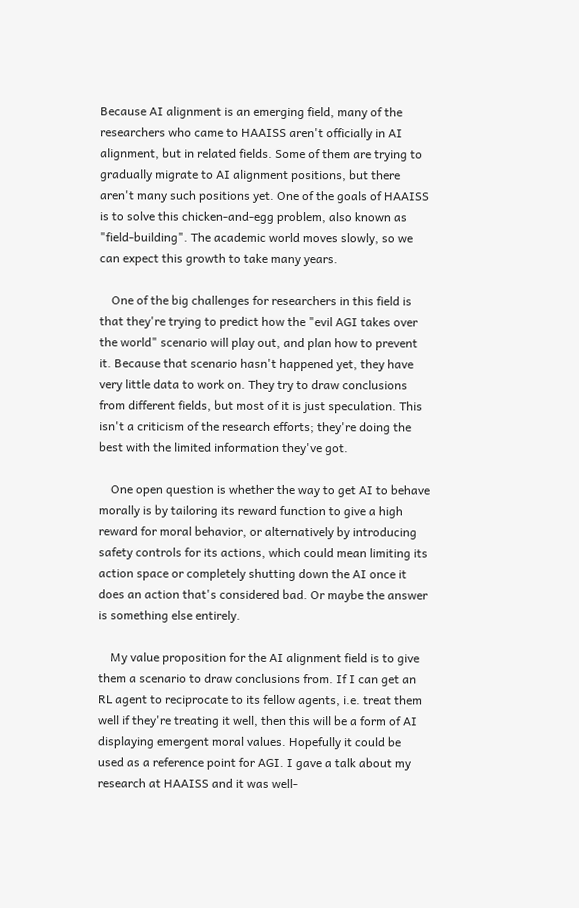Because AI alignment is an emerging field, many of the researchers who came to HAAISS aren't officially in AI alignment, but in related fields. Some of them are trying to gradually migrate to AI alignment positions, but there aren't many such positions yet. One of the goals of HAAISS is to solve this chicken-and-egg problem, also known as "field-building". The academic world moves slowly, so we can expect this growth to take many years.

    One of the big challenges for researchers in this field is that they're trying to predict how the "evil AGI takes over the world" scenario will play out, and plan how to prevent it. Because that scenario hasn't happened yet, they have very little data to work on. They try to draw conclusions from different fields, but most of it is just speculation. This isn't a criticism of the research efforts; they're doing the best with the limited information they've got.

    One open question is whether the way to get AI to behave morally is by tailoring its reward function to give a high reward for moral behavior, or alternatively by introducing safety controls for its actions, which could mean limiting its action space or completely shutting down the AI once it does an action that's considered bad. Or maybe the answer is something else entirely.

    My value proposition for the AI alignment field is to give them a scenario to draw conclusions from. If I can get an RL agent to reciprocate to its fellow agents, i.e. treat them well if they're treating it well, then this will be a form of AI displaying emergent moral values. Hopefully it could be used as a reference point for AGI. I gave a talk about my research at HAAISS and it was well-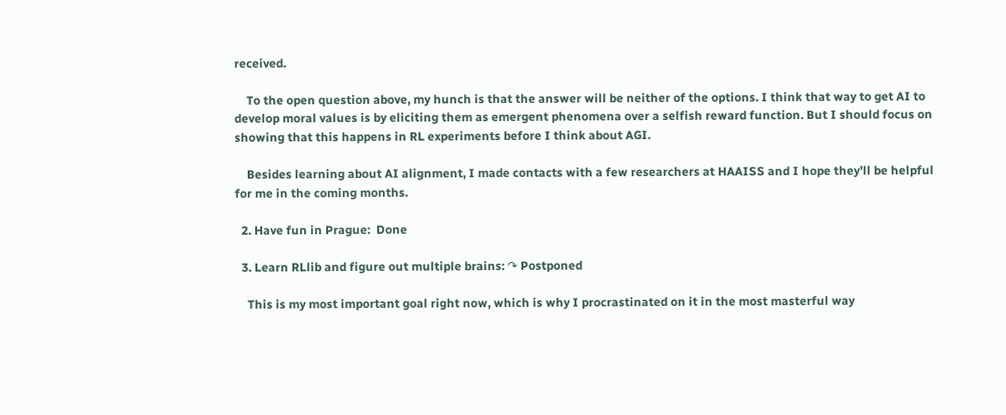received.

    To the open question above, my hunch is that the answer will be neither of the options. I think that way to get AI to develop moral values is by eliciting them as emergent phenomena over a selfish reward function. But I should focus on showing that this happens in RL experiments before I think about AGI.

    Besides learning about AI alignment, I made contacts with a few researchers at HAAISS and I hope they'll be helpful for me in the coming months.

  2. Have fun in Prague:  Done

  3. Learn RLlib and figure out multiple brains: ↷ Postponed

    This is my most important goal right now, which is why I procrastinated on it in the most masterful way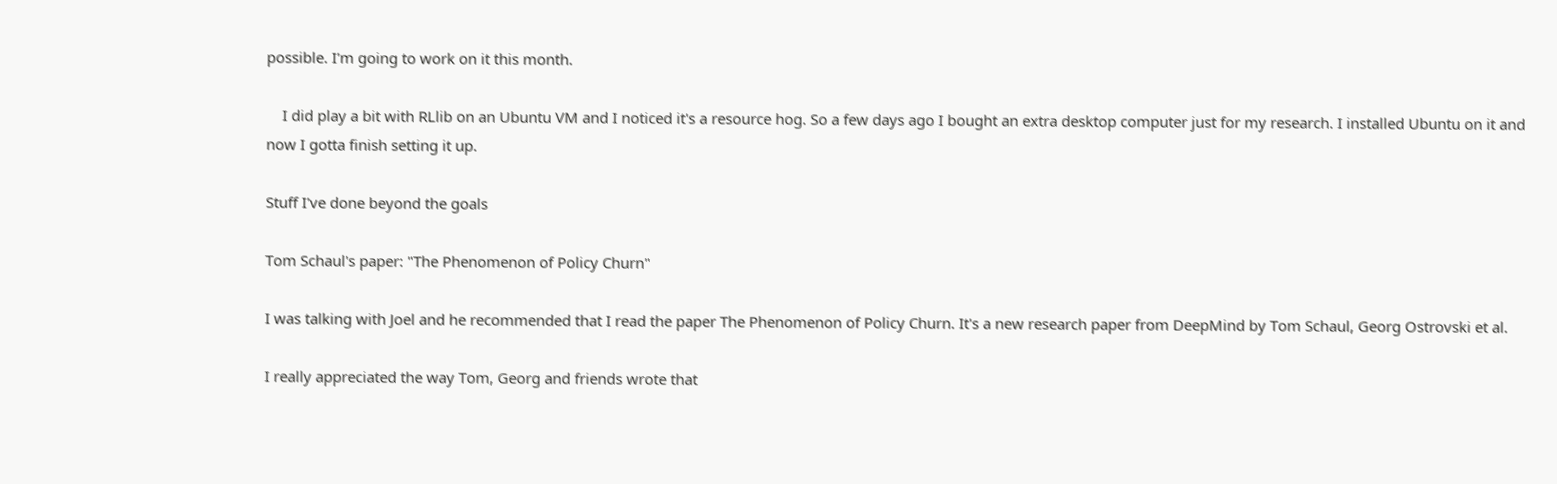possible. I'm going to work on it this month.

    I did play a bit with RLlib on an Ubuntu VM and I noticed it's a resource hog. So a few days ago I bought an extra desktop computer just for my research. I installed Ubuntu on it and now I gotta finish setting it up.

Stuff I've done beyond the goals

Tom Schaul's paper: "The Phenomenon of Policy Churn"

I was talking with Joel and he recommended that I read the paper The Phenomenon of Policy Churn. It's a new research paper from DeepMind by Tom Schaul, Georg Ostrovski et al.

I really appreciated the way Tom, Georg and friends wrote that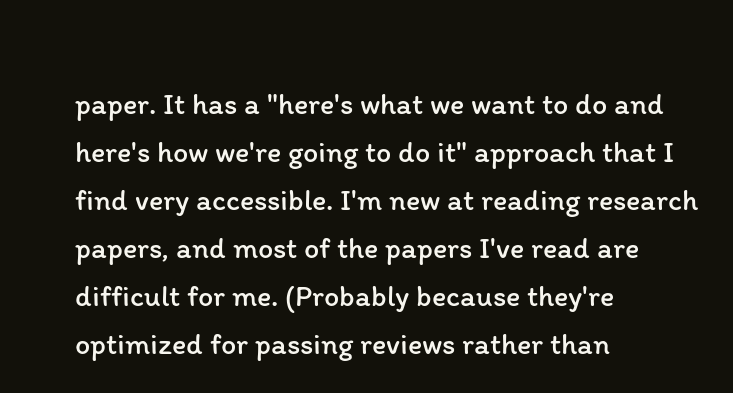paper. It has a "here's what we want to do and here's how we're going to do it" approach that I find very accessible. I'm new at reading research papers, and most of the papers I've read are difficult for me. (Probably because they're optimized for passing reviews rather than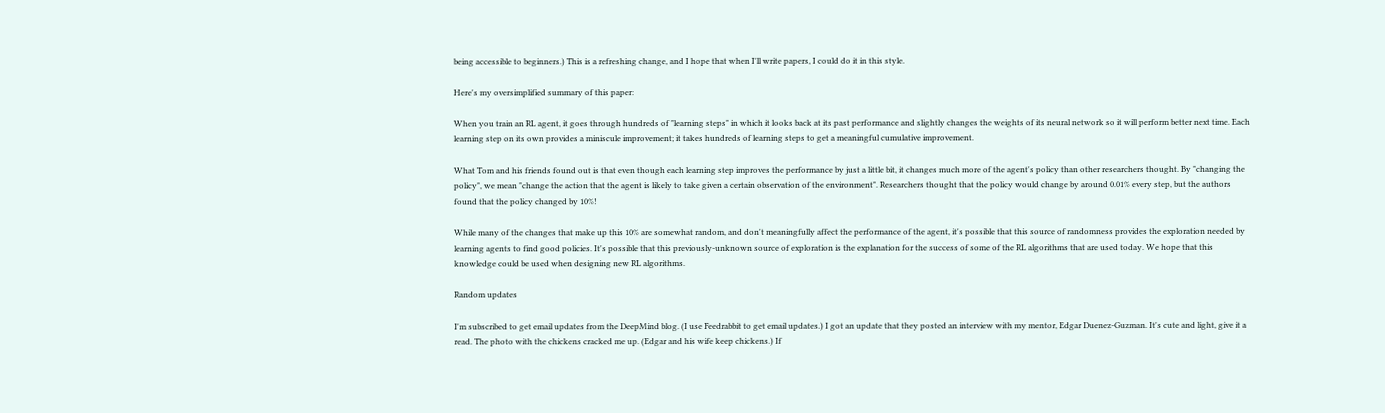being accessible to beginners.) This is a refreshing change, and I hope that when I'll write papers, I could do it in this style.

Here's my oversimplified summary of this paper:

When you train an RL agent, it goes through hundreds of "learning steps" in which it looks back at its past performance and slightly changes the weights of its neural network so it will perform better next time. Each learning step on its own provides a miniscule improvement; it takes hundreds of learning steps to get a meaningful cumulative improvement.

What Tom and his friends found out is that even though each learning step improves the performance by just a little bit, it changes much more of the agent's policy than other researchers thought. By "changing the policy", we mean "change the action that the agent is likely to take given a certain observation of the environment". Researchers thought that the policy would change by around 0.01% every step, but the authors found that the policy changed by 10%!

While many of the changes that make up this 10% are somewhat random, and don't meaningfully affect the performance of the agent, it's possible that this source of randomness provides the exploration needed by learning agents to find good policies. It's possible that this previously-unknown source of exploration is the explanation for the success of some of the RL algorithms that are used today. We hope that this knowledge could be used when designing new RL algorithms.

Random updates

I'm subscribed to get email updates from the DeepMind blog. (I use Feedrabbit to get email updates.) I got an update that they posted an interview with my mentor, Edgar Duenez-Guzman. It's cute and light, give it a read. The photo with the chickens cracked me up. (Edgar and his wife keep chickens.) If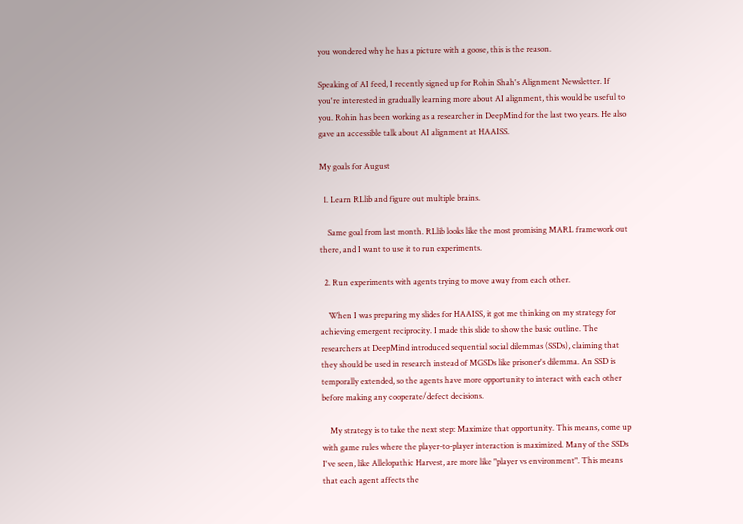you wondered why he has a picture with a goose, this is the reason.

Speaking of AI feed, I recently signed up for Rohin Shah's Alignment Newsletter. If you're interested in gradually learning more about AI alignment, this would be useful to you. Rohin has been working as a researcher in DeepMind for the last two years. He also gave an accessible talk about AI alignment at HAAISS.

My goals for August

  1. Learn RLlib and figure out multiple brains.

    Same goal from last month. RLlib looks like the most promising MARL framework out there, and I want to use it to run experiments.

  2. Run experiments with agents trying to move away from each other.

    When I was preparing my slides for HAAISS, it got me thinking on my strategy for achieving emergent reciprocity. I made this slide to show the basic outline. The researchers at DeepMind introduced sequential social dilemmas (SSDs), claiming that they should be used in research instead of MGSDs like prisoner's dilemma. An SSD is temporally extended, so the agents have more opportunity to interact with each other before making any cooperate/defect decisions.

    My strategy is to take the next step: Maximize that opportunity. This means, come up with game rules where the player-to-player interaction is maximized. Many of the SSDs I've seen, like Allelopathic Harvest, are more like "player vs environment". This means that each agent affects the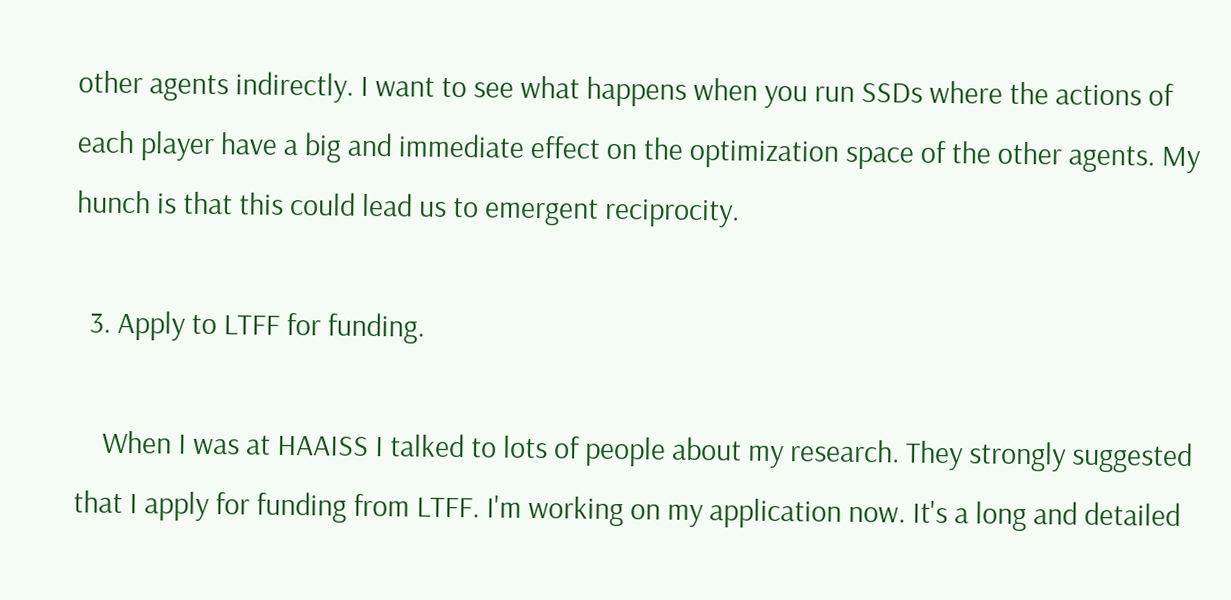other agents indirectly. I want to see what happens when you run SSDs where the actions of each player have a big and immediate effect on the optimization space of the other agents. My hunch is that this could lead us to emergent reciprocity.

  3. Apply to LTFF for funding.

    When I was at HAAISS I talked to lots of people about my research. They strongly suggested that I apply for funding from LTFF. I'm working on my application now. It's a long and detailed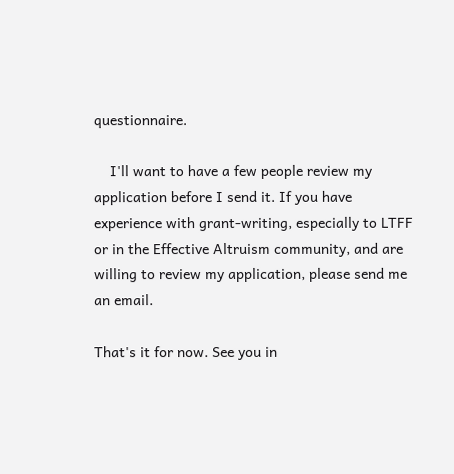questionnaire.

    I'll want to have a few people review my application before I send it. If you have experience with grant-writing, especially to LTFF or in the Effective Altruism community, and are willing to review my application, please send me an email.

That's it for now. See you in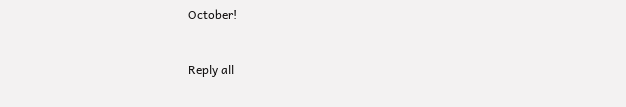October!


Reply all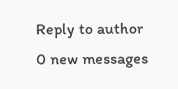Reply to author
0 new messages